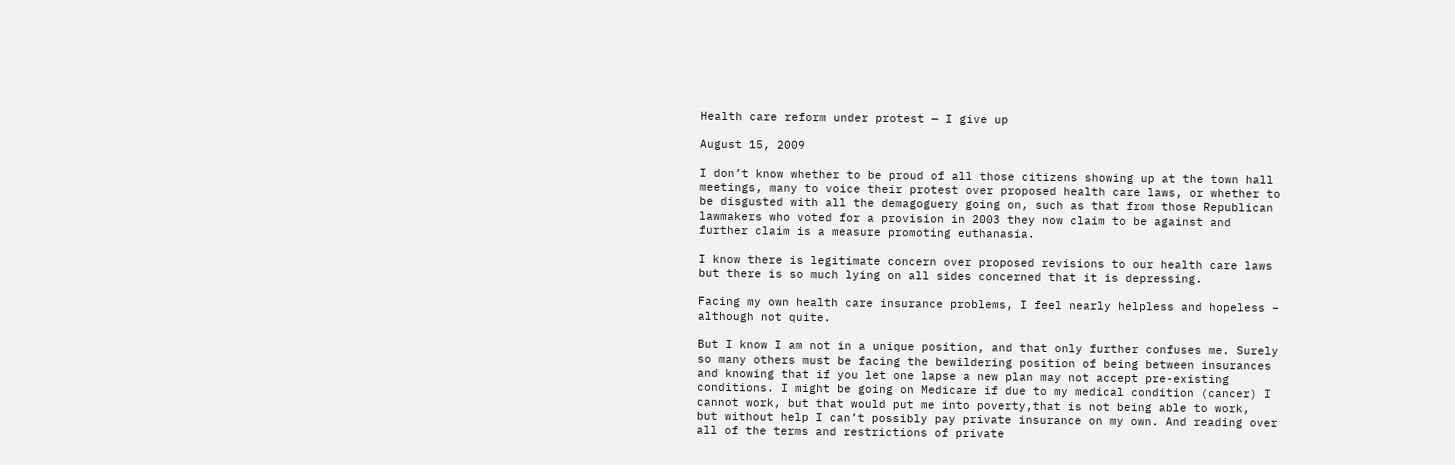Health care reform under protest — I give up

August 15, 2009

I don’t know whether to be proud of all those citizens showing up at the town hall meetings, many to voice their protest over proposed health care laws, or whether to be disgusted with all the demagoguery going on, such as that from those Republican lawmakers who voted for a provision in 2003 they now claim to be against and further claim is a measure promoting euthanasia.

I know there is legitimate concern over proposed revisions to our health care laws but there is so much lying on all sides concerned that it is depressing.

Facing my own health care insurance problems, I feel nearly helpless and hopeless – although not quite.

But I know I am not in a unique position, and that only further confuses me. Surely so many others must be facing the bewildering position of being between insurances and knowing that if you let one lapse a new plan may not accept pre-existing conditions. I might be going on Medicare if due to my medical condition (cancer) I cannot work, but that would put me into poverty,that is not being able to work,  but without help I can’t possibly pay private insurance on my own. And reading over all of the terms and restrictions of private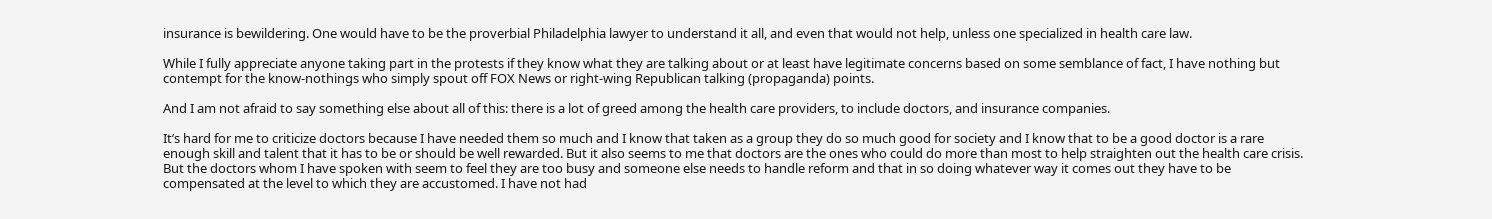insurance is bewildering. One would have to be the proverbial Philadelphia lawyer to understand it all, and even that would not help, unless one specialized in health care law.

While I fully appreciate anyone taking part in the protests if they know what they are talking about or at least have legitimate concerns based on some semblance of fact, I have nothing but contempt for the know-nothings who simply spout off FOX News or right-wing Republican talking (propaganda) points.

And I am not afraid to say something else about all of this: there is a lot of greed among the health care providers, to include doctors, and insurance companies.

It’s hard for me to criticize doctors because I have needed them so much and I know that taken as a group they do so much good for society and I know that to be a good doctor is a rare enough skill and talent that it has to be or should be well rewarded. But it also seems to me that doctors are the ones who could do more than most to help straighten out the health care crisis. But the doctors whom I have spoken with seem to feel they are too busy and someone else needs to handle reform and that in so doing whatever way it comes out they have to be compensated at the level to which they are accustomed. I have not had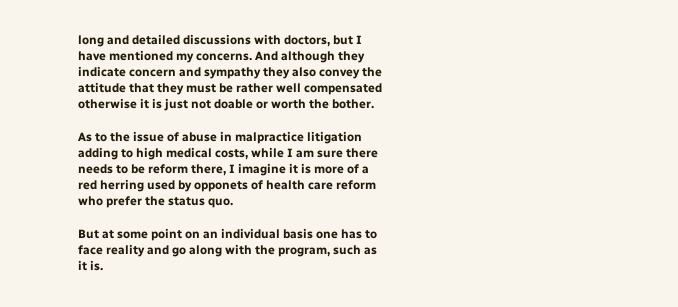long and detailed discussions with doctors, but I have mentioned my concerns. And although they indicate concern and sympathy they also convey the attitude that they must be rather well compensated otherwise it is just not doable or worth the bother.

As to the issue of abuse in malpractice litigation adding to high medical costs, while I am sure there needs to be reform there, I imagine it is more of a red herring used by opponets of health care reform who prefer the status quo.

But at some point on an individual basis one has to face reality and go along with the program, such as it is.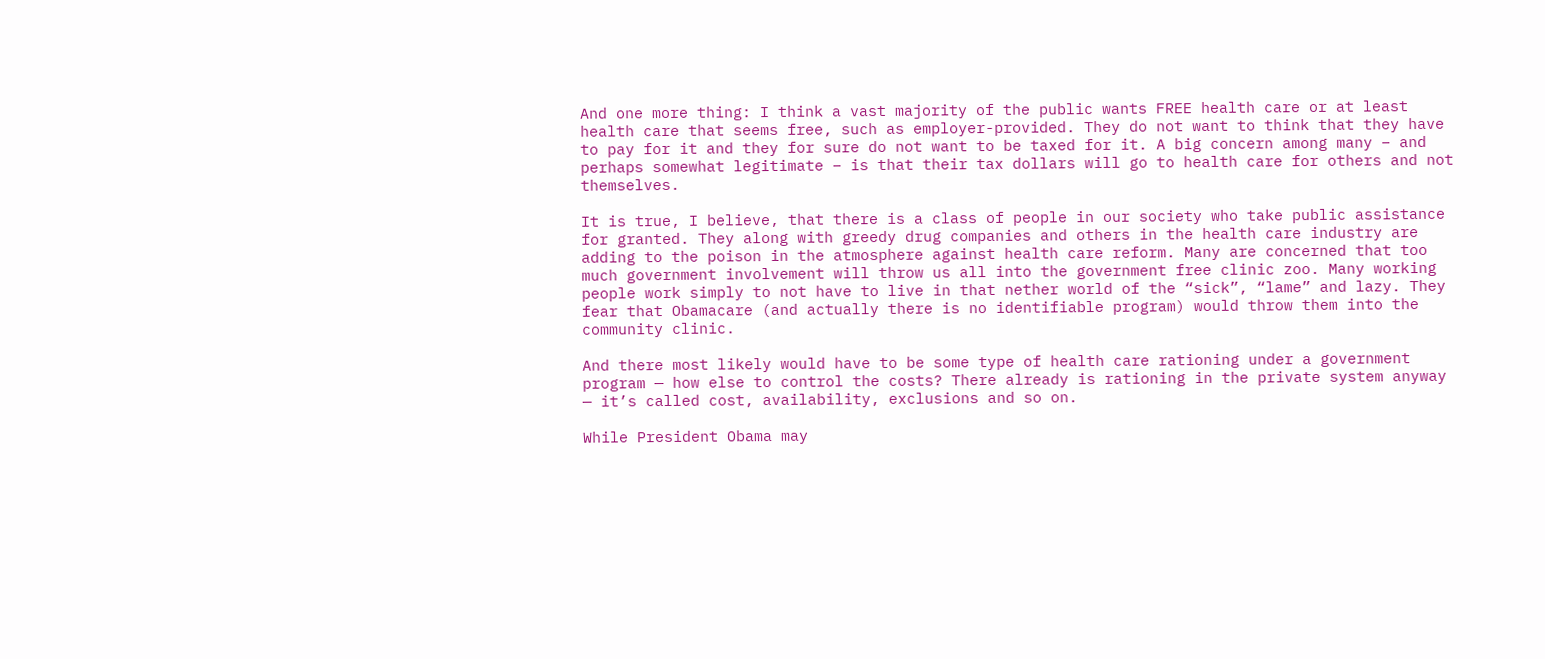And one more thing: I think a vast majority of the public wants FREE health care or at least health care that seems free, such as employer-provided. They do not want to think that they have to pay for it and they for sure do not want to be taxed for it. A big concern among many – and perhaps somewhat legitimate – is that their tax dollars will go to health care for others and not themselves.

It is true, I believe, that there is a class of people in our society who take public assistance for granted. They along with greedy drug companies and others in the health care industry are adding to the poison in the atmosphere against health care reform. Many are concerned that too much government involvement will throw us all into the government free clinic zoo. Many working people work simply to not have to live in that nether world of the “sick”, “lame” and lazy. They fear that Obamacare (and actually there is no identifiable program) would throw them into the community clinic.

And there most likely would have to be some type of health care rationing under a government program — how else to control the costs? There already is rationing in the private system anyway — it’s called cost, availability, exclusions and so on.

While President Obama may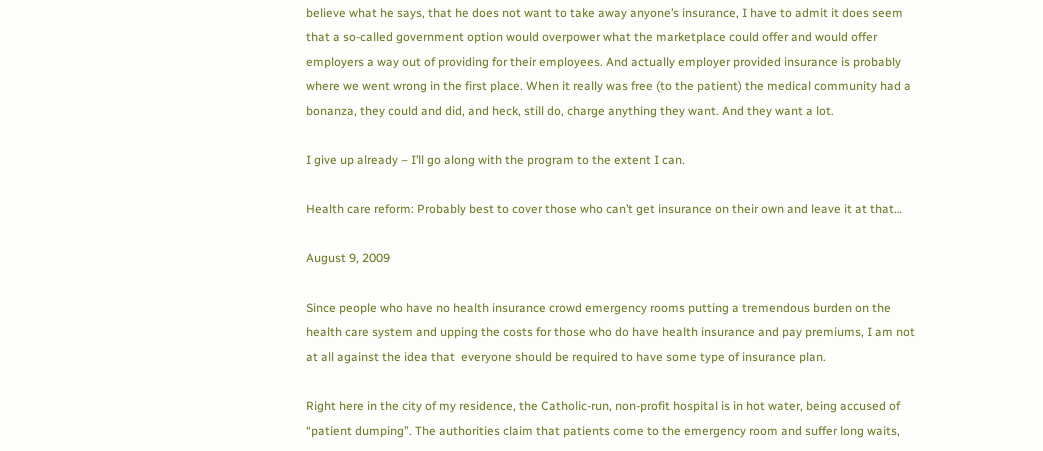believe what he says, that he does not want to take away anyone’s insurance, I have to admit it does seem that a so-called government option would overpower what the marketplace could offer and would offer employers a way out of providing for their employees. And actually employer provided insurance is probably where we went wrong in the first place. When it really was free (to the patient) the medical community had a bonanza, they could and did, and heck, still do, charge anything they want. And they want a lot.

I give up already – I’ll go along with the program to the extent I can.

Health care reform: Probably best to cover those who can’t get insurance on their own and leave it at that…

August 9, 2009

Since people who have no health insurance crowd emergency rooms putting a tremendous burden on the health care system and upping the costs for those who do have health insurance and pay premiums, I am not at all against the idea that  everyone should be required to have some type of insurance plan.

Right here in the city of my residence, the Catholic-run, non-profit hospital is in hot water, being accused of “patient dumping”. The authorities claim that patients come to the emergency room and suffer long waits,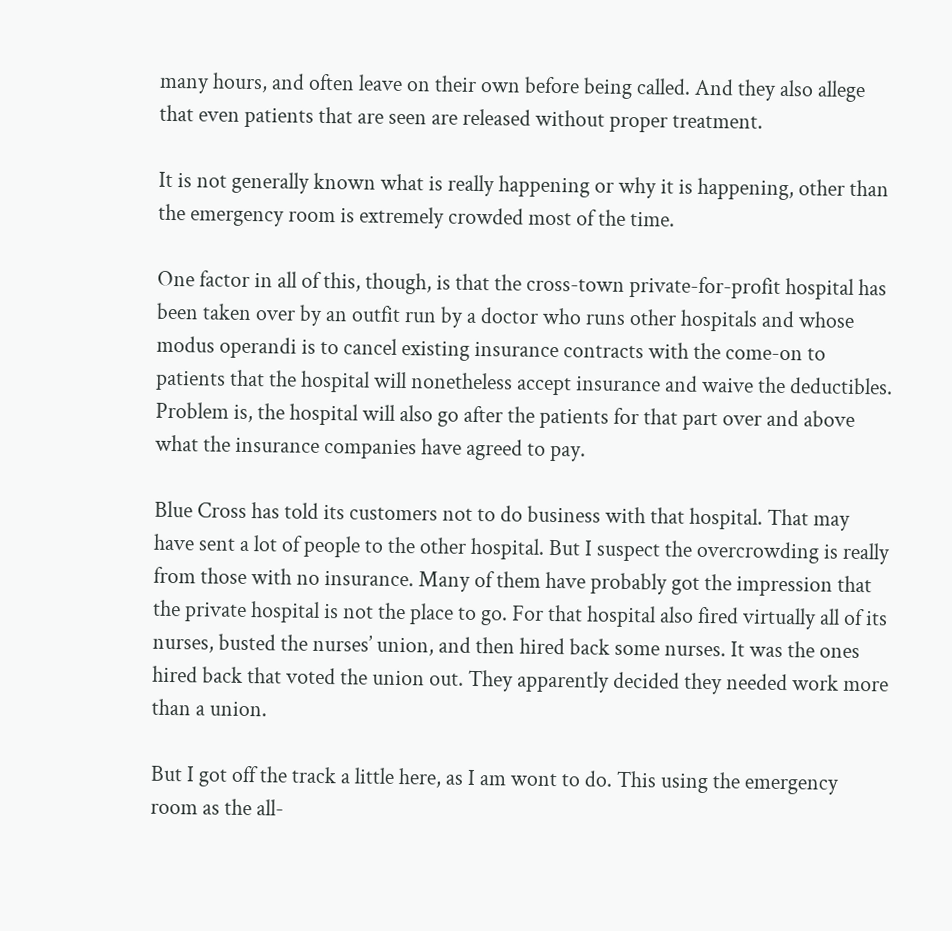many hours, and often leave on their own before being called. And they also allege that even patients that are seen are released without proper treatment.

It is not generally known what is really happening or why it is happening, other than the emergency room is extremely crowded most of the time.

One factor in all of this, though, is that the cross-town private-for-profit hospital has been taken over by an outfit run by a doctor who runs other hospitals and whose modus operandi is to cancel existing insurance contracts with the come-on to patients that the hospital will nonetheless accept insurance and waive the deductibles. Problem is, the hospital will also go after the patients for that part over and above what the insurance companies have agreed to pay.

Blue Cross has told its customers not to do business with that hospital. That may have sent a lot of people to the other hospital. But I suspect the overcrowding is really from those with no insurance. Many of them have probably got the impression that the private hospital is not the place to go. For that hospital also fired virtually all of its nurses, busted the nurses’ union, and then hired back some nurses. It was the ones hired back that voted the union out. They apparently decided they needed work more than a union.

But I got off the track a little here, as I am wont to do. This using the emergency room as the all-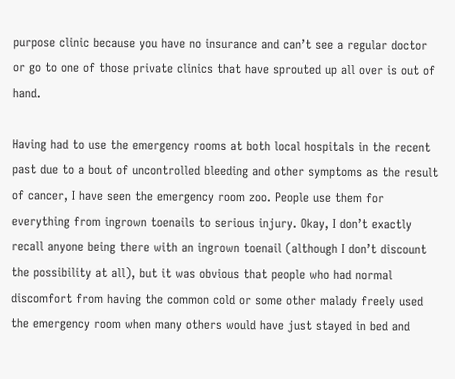purpose clinic because you have no insurance and can’t see a regular doctor or go to one of those private clinics that have sprouted up all over is out of hand.

Having had to use the emergency rooms at both local hospitals in the recent past due to a bout of uncontrolled bleeding and other symptoms as the result of cancer, I have seen the emergency room zoo. People use them for everything from ingrown toenails to serious injury. Okay, I don’t exactly recall anyone being there with an ingrown toenail (although I don’t discount the possibility at all), but it was obvious that people who had normal discomfort from having the common cold or some other malady freely used the emergency room when many others would have just stayed in bed and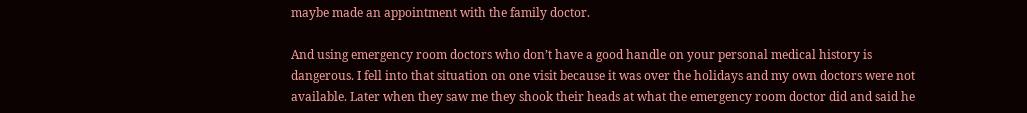maybe made an appointment with the family doctor.

And using emergency room doctors who don’t have a good handle on your personal medical history is dangerous. I fell into that situation on one visit because it was over the holidays and my own doctors were not available. Later when they saw me they shook their heads at what the emergency room doctor did and said he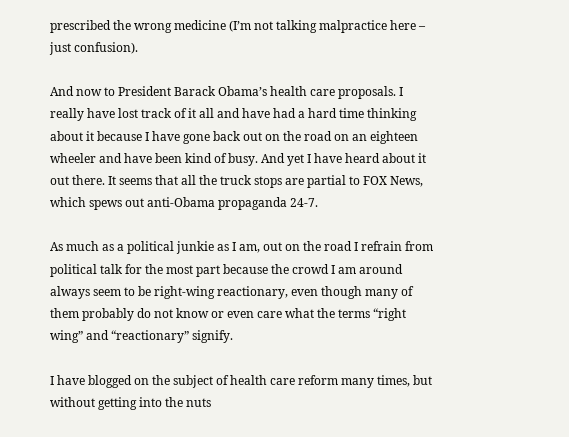prescribed the wrong medicine (I’m not talking malpractice here – just confusion).

And now to President Barack Obama’s health care proposals. I really have lost track of it all and have had a hard time thinking about it because I have gone back out on the road on an eighteen wheeler and have been kind of busy. And yet I have heard about it out there. It seems that all the truck stops are partial to FOX News, which spews out anti-Obama propaganda 24-7.

As much as a political junkie as I am, out on the road I refrain from political talk for the most part because the crowd I am around always seem to be right-wing reactionary, even though many of them probably do not know or even care what the terms “right wing” and “reactionary” signify.

I have blogged on the subject of health care reform many times, but without getting into the nuts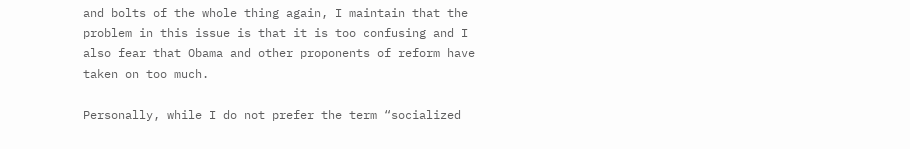and bolts of the whole thing again, I maintain that the problem in this issue is that it is too confusing and I also fear that Obama and other proponents of reform have taken on too much.

Personally, while I do not prefer the term “socialized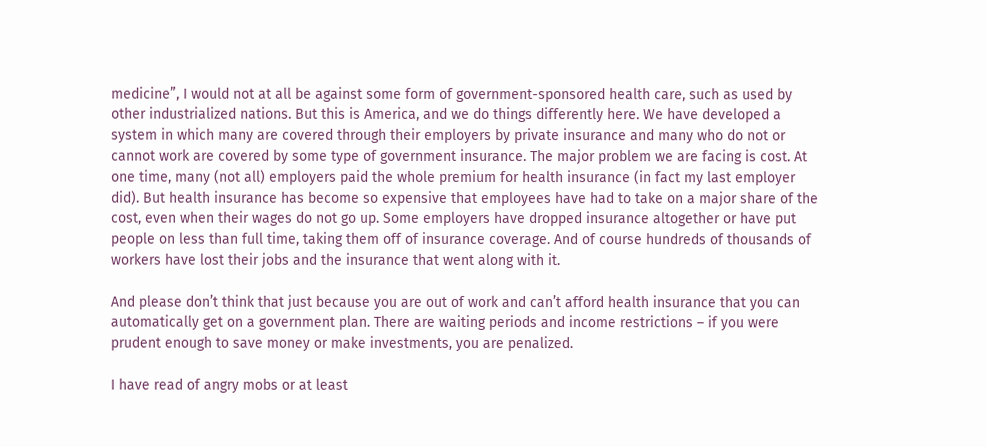medicine”, I would not at all be against some form of government-sponsored health care, such as used by other industrialized nations. But this is America, and we do things differently here. We have developed a system in which many are covered through their employers by private insurance and many who do not or cannot work are covered by some type of government insurance. The major problem we are facing is cost. At one time, many (not all) employers paid the whole premium for health insurance (in fact my last employer did). But health insurance has become so expensive that employees have had to take on a major share of the cost, even when their wages do not go up. Some employers have dropped insurance altogether or have put people on less than full time, taking them off of insurance coverage. And of course hundreds of thousands of workers have lost their jobs and the insurance that went along with it.

And please don’t think that just because you are out of work and can’t afford health insurance that you can automatically get on a government plan. There are waiting periods and income restrictions – if you were prudent enough to save money or make investments, you are penalized.

I have read of angry mobs or at least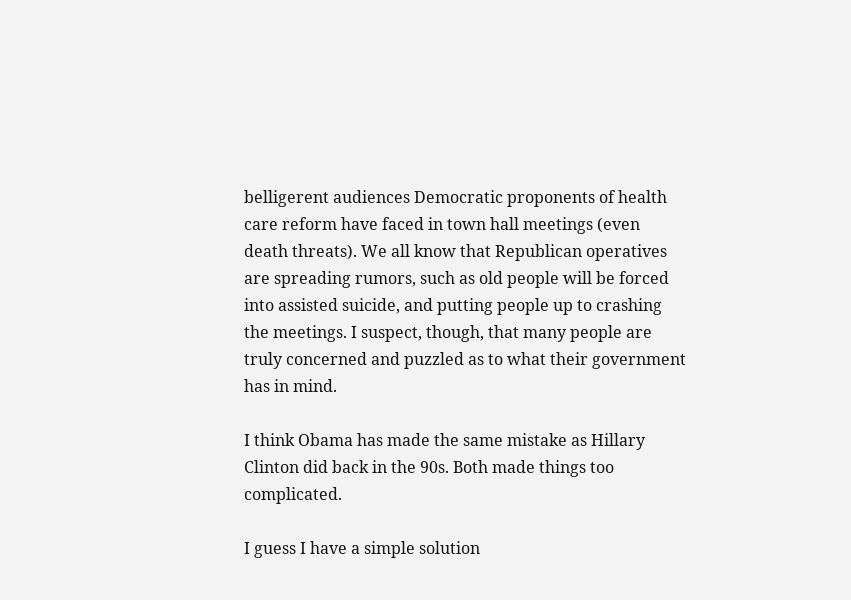belligerent audiences Democratic proponents of health care reform have faced in town hall meetings (even death threats). We all know that Republican operatives are spreading rumors, such as old people will be forced into assisted suicide, and putting people up to crashing the meetings. I suspect, though, that many people are truly concerned and puzzled as to what their government has in mind.

I think Obama has made the same mistake as Hillary Clinton did back in the 90s. Both made things too complicated.

I guess I have a simple solution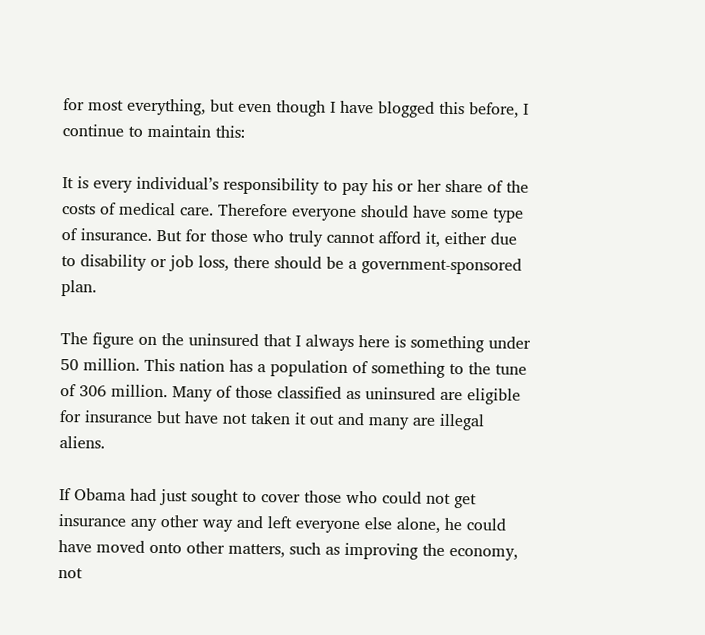for most everything, but even though I have blogged this before, I continue to maintain this:

It is every individual’s responsibility to pay his or her share of the costs of medical care. Therefore everyone should have some type of insurance. But for those who truly cannot afford it, either due to disability or job loss, there should be a government-sponsored plan.

The figure on the uninsured that I always here is something under 50 million. This nation has a population of something to the tune of 306 million. Many of those classified as uninsured are eligible for insurance but have not taken it out and many are illegal aliens.

If Obama had just sought to cover those who could not get insurance any other way and left everyone else alone, he could have moved onto other matters, such as improving the economy, not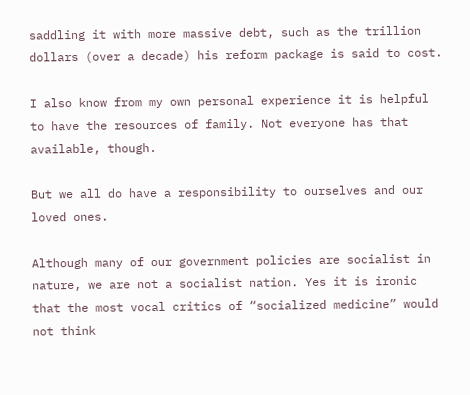saddling it with more massive debt, such as the trillion dollars (over a decade) his reform package is said to cost.

I also know from my own personal experience it is helpful to have the resources of family. Not everyone has that available, though.

But we all do have a responsibility to ourselves and our loved ones.

Although many of our government policies are socialist in nature, we are not a socialist nation. Yes it is ironic that the most vocal critics of “socialized medicine” would not think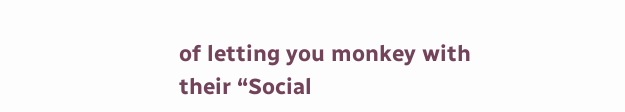of letting you monkey with their “Social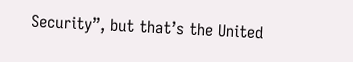Security”, but that’s the United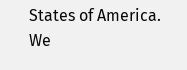States of America. We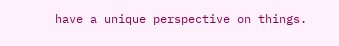have a unique perspective on things.